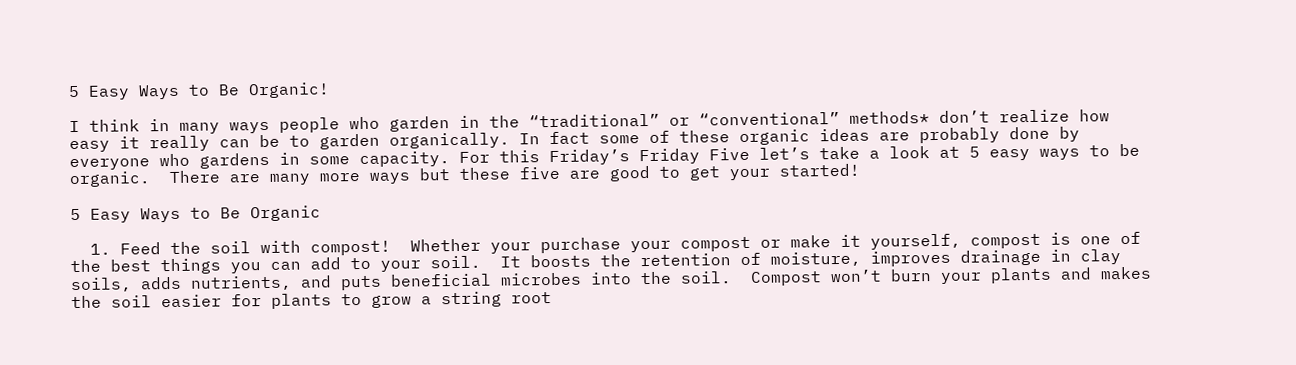5 Easy Ways to Be Organic!

I think in many ways people who garden in the “traditional” or “conventional” methods* don’t realize how easy it really can be to garden organically. In fact some of these organic ideas are probably done by everyone who gardens in some capacity. For this Friday’s Friday Five let’s take a look at 5 easy ways to be organic.  There are many more ways but these five are good to get your started!

5 Easy Ways to Be Organic

  1. Feed the soil with compost!  Whether your purchase your compost or make it yourself, compost is one of the best things you can add to your soil.  It boosts the retention of moisture, improves drainage in clay soils, adds nutrients, and puts beneficial microbes into the soil.  Compost won’t burn your plants and makes the soil easier for plants to grow a string root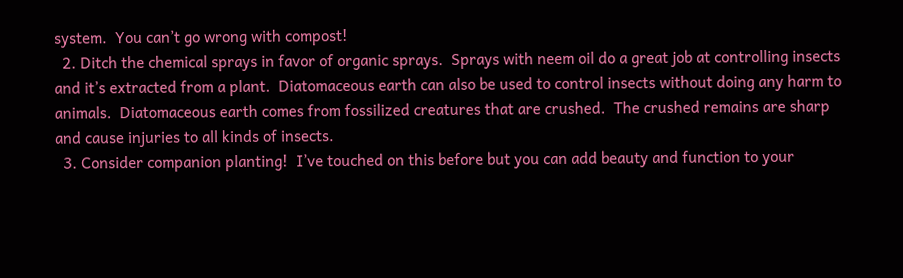system.  You can’t go wrong with compost!
  2. Ditch the chemical sprays in favor of organic sprays.  Sprays with neem oil do a great job at controlling insects and it’s extracted from a plant.  Diatomaceous earth can also be used to control insects without doing any harm to animals.  Diatomaceous earth comes from fossilized creatures that are crushed.  The crushed remains are sharp and cause injuries to all kinds of insects.
  3. Consider companion planting!  I’ve touched on this before but you can add beauty and function to your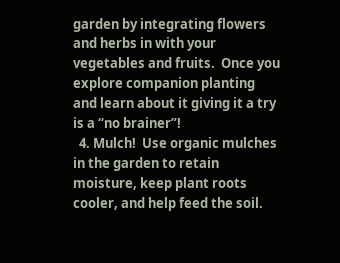garden by integrating flowers and herbs in with your vegetables and fruits.  Once you explore companion planting and learn about it giving it a try is a “no brainer”!
  4. Mulch!  Use organic mulches in the garden to retain moisture, keep plant roots cooler, and help feed the soil.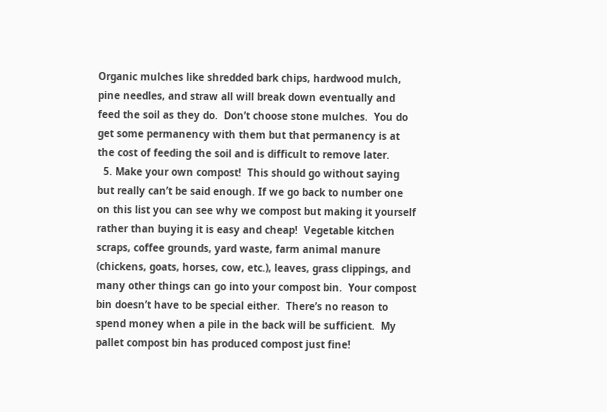Organic mulches like shredded bark chips, hardwood mulch, pine needles, and straw all will break down eventually and feed the soil as they do.  Don’t choose stone mulches.  You do get some permanency with them but that permanency is at the cost of feeding the soil and is difficult to remove later.
  5. Make your own compost!  This should go without saying but really can’t be said enough. If we go back to number one on this list you can see why we compost but making it yourself rather than buying it is easy and cheap!  Vegetable kitchen scraps, coffee grounds, yard waste, farm animal manure (chickens, goats, horses, cow, etc.), leaves, grass clippings, and many other things can go into your compost bin.  Your compost bin doesn’t have to be special either.  There’s no reason to spend money when a pile in the back will be sufficient.  My pallet compost bin has produced compost just fine!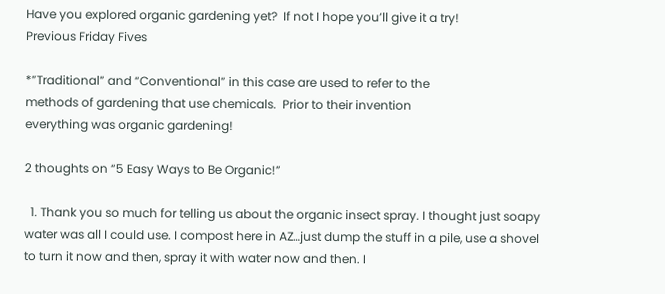Have you explored organic gardening yet?  If not I hope you’ll give it a try!
Previous Friday Fives

*”Traditional” and “Conventional” in this case are used to refer to the
methods of gardening that use chemicals.  Prior to their invention
everything was organic gardening!

2 thoughts on “5 Easy Ways to Be Organic!”

  1. Thank you so much for telling us about the organic insect spray. I thought just soapy water was all I could use. I compost here in AZ…just dump the stuff in a pile, use a shovel to turn it now and then, spray it with water now and then. I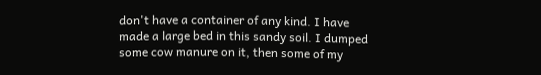don't have a container of any kind. I have made a large bed in this sandy soil. I dumped some cow manure on it, then some of my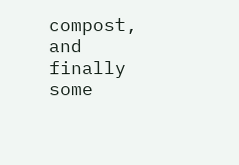compost, and finally some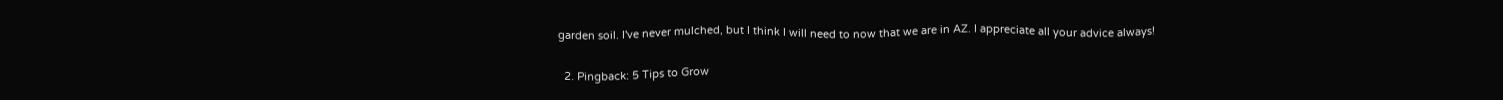garden soil. I've never mulched, but I think I will need to now that we are in AZ. I appreciate all your advice always!

  2. Pingback: 5 Tips to Grow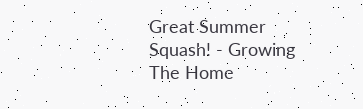Great Summer Squash! - Growing The Home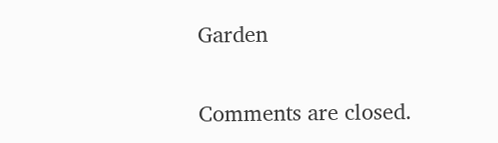Garden

Comments are closed.